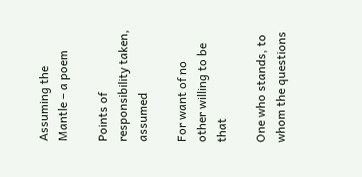Assuming the Mantle – a poem

Points of responsibility taken, assumed

For want of no other willing to be that

One who stands, to whom the questions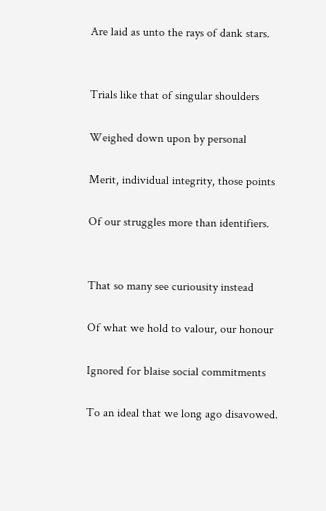Are laid as unto the rays of dank stars.


Trials like that of singular shoulders

Weighed down upon by personal

Merit, individual integrity, those points

Of our struggles more than identifiers.


That so many see curiousity instead

Of what we hold to valour, our honour

Ignored for blaise social commitments

To an ideal that we long ago disavowed.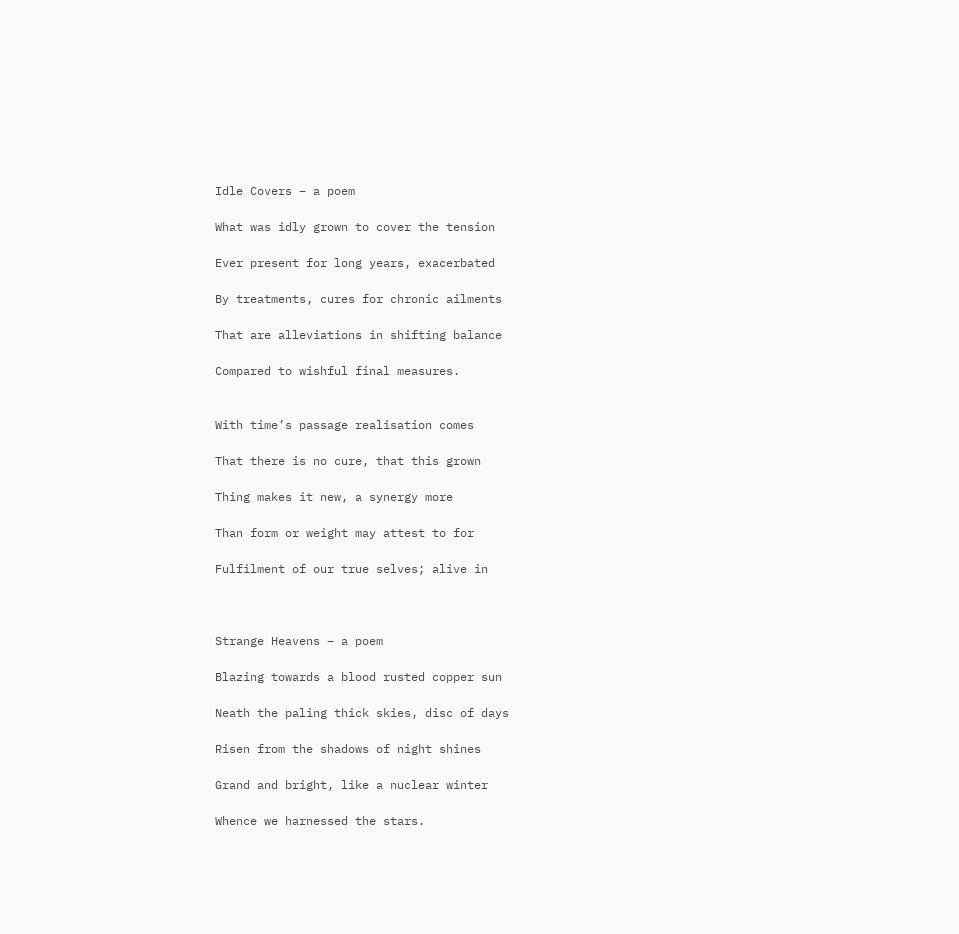Idle Covers – a poem

What was idly grown to cover the tension

Ever present for long years, exacerbated

By treatments, cures for chronic ailments

That are alleviations in shifting balance

Compared to wishful final measures.


With time’s passage realisation comes

That there is no cure, that this grown

Thing makes it new, a synergy more

Than form or weight may attest to for

Fulfilment of our true selves; alive in



Strange Heavens – a poem

Blazing towards a blood rusted copper sun

Neath the paling thick skies, disc of days

Risen from the shadows of night shines

Grand and bright, like a nuclear winter

Whence we harnessed the stars.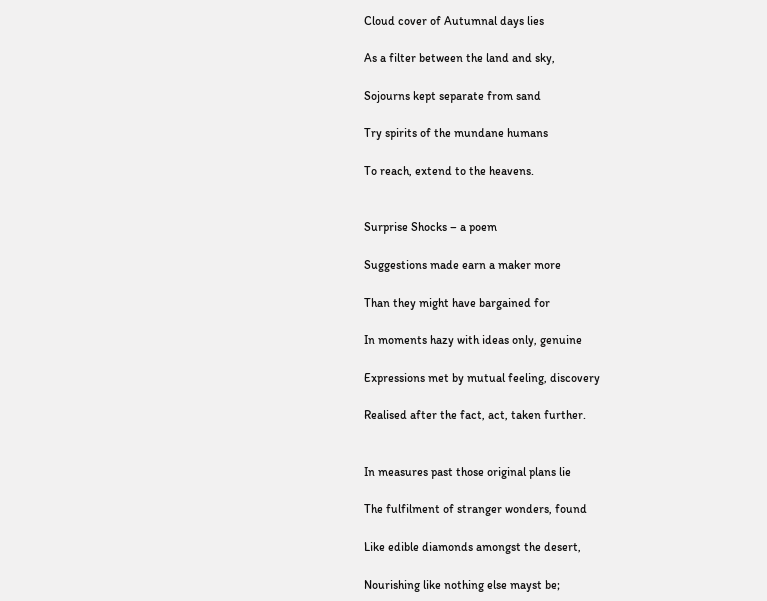Cloud cover of Autumnal days lies

As a filter between the land and sky,

Sojourns kept separate from sand

Try spirits of the mundane humans

To reach, extend to the heavens.


Surprise Shocks – a poem

Suggestions made earn a maker more

Than they might have bargained for

In moments hazy with ideas only, genuine

Expressions met by mutual feeling, discovery

Realised after the fact, act, taken further.


In measures past those original plans lie

The fulfilment of stranger wonders, found

Like edible diamonds amongst the desert,

Nourishing like nothing else mayst be;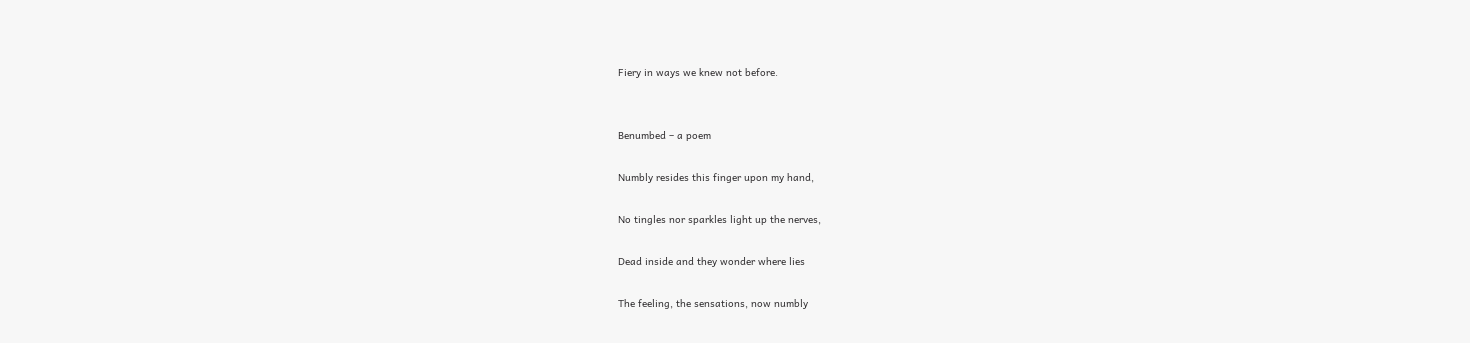Fiery in ways we knew not before.


Benumbed – a poem

Numbly resides this finger upon my hand,

No tingles nor sparkles light up the nerves,

Dead inside and they wonder where lies

The feeling, the sensations, now numbly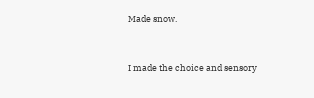Made snow.


I made the choice and sensory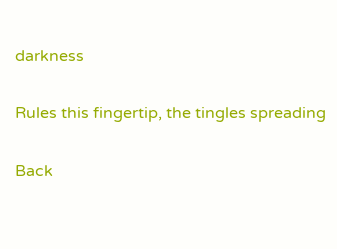darkness

Rules this fingertip, the tingles spreading

Back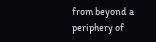from beyond a periphery of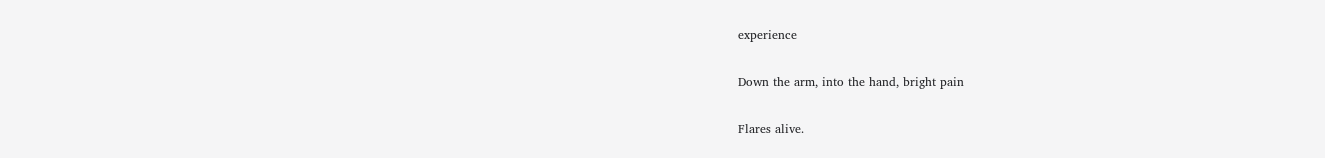experience

Down the arm, into the hand, bright pain

Flares alive.